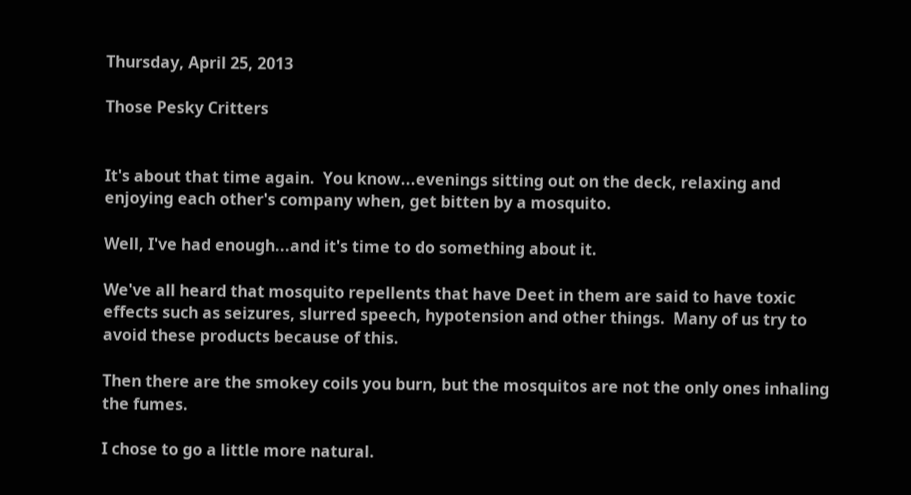Thursday, April 25, 2013

Those Pesky Critters


It's about that time again.  You know...evenings sitting out on the deck, relaxing and enjoying each other's company when, get bitten by a mosquito.

Well, I've had enough...and it's time to do something about it.

We've all heard that mosquito repellents that have Deet in them are said to have toxic effects such as seizures, slurred speech, hypotension and other things.  Many of us try to avoid these products because of this.

Then there are the smokey coils you burn, but the mosquitos are not the only ones inhaling the fumes.

I chose to go a little more natural.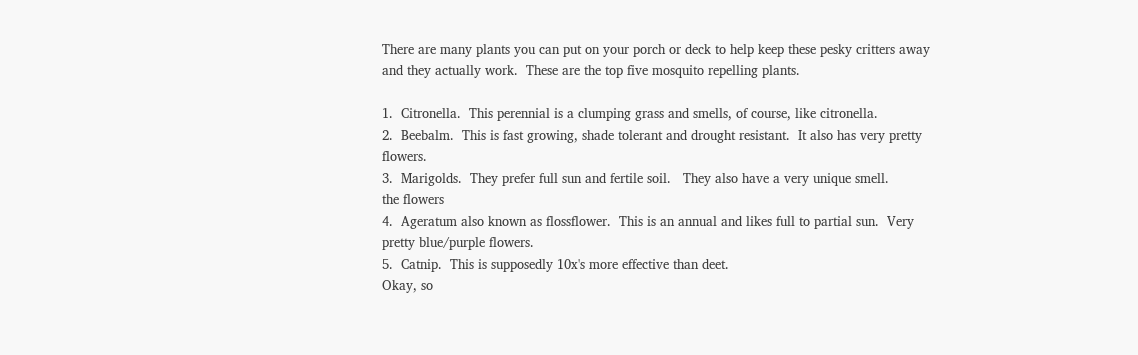There are many plants you can put on your porch or deck to help keep these pesky critters away and they actually work.  These are the top five mosquito repelling plants.

1.  Citronella.  This perennial is a clumping grass and smells, of course, like citronella.
2.  Beebalm.  This is fast growing, shade tolerant and drought resistant.  It also has very pretty flowers.
3.  Marigolds.  They prefer full sun and fertile soil.   They also have a very unique smell.
the flowers
4.  Ageratum also known as flossflower.  This is an annual and likes full to partial sun.  Very pretty blue/purple flowers.
5.  Catnip.  This is supposedly 10x's more effective than deet.
Okay, so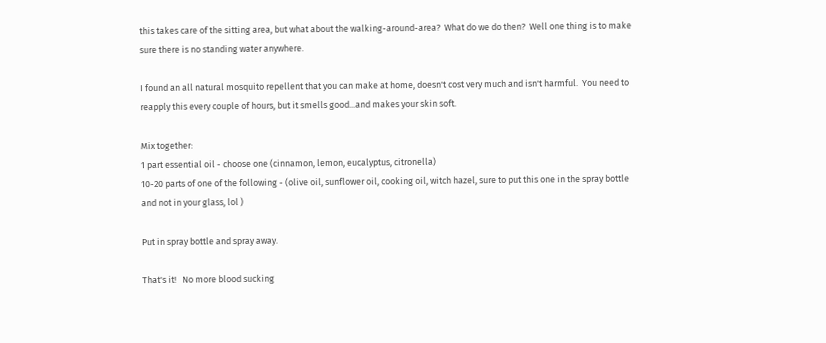this takes care of the sitting area, but what about the walking-around-area?  What do we do then?  Well one thing is to make sure there is no standing water anywhere.

I found an all natural mosquito repellent that you can make at home, doesn't cost very much and isn't harmful.  You need to reapply this every couple of hours, but it smells good...and makes your skin soft.

Mix together:
1 part essential oil - choose one (cinnamon, lemon, eucalyptus, citronella)
10-20 parts of one of the following - (olive oil, sunflower oil, cooking oil, witch hazel, sure to put this one in the spray bottle and not in your glass, lol )

Put in spray bottle and spray away.

That's it!   No more blood sucking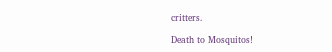critters.

Death to Mosquitos!